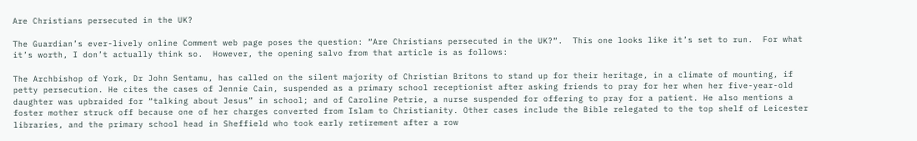Are Christians persecuted in the UK?

The Guardian’s ever-lively online Comment web page poses the question: “Are Christians persecuted in the UK?“.  This one looks like it’s set to run.  For what it’s worth, I don’t actually think so.  However, the opening salvo from that article is as follows:

The Archbishop of York, Dr John Sentamu, has called on the silent majority of Christian Britons to stand up for their heritage, in a climate of mounting, if petty persecution. He cites the cases of Jennie Cain, suspended as a primary school receptionist after asking friends to pray for her when her five-year-old daughter was upbraided for “talking about Jesus” in school; and of Caroline Petrie, a nurse suspended for offering to pray for a patient. He also mentions a foster mother struck off because one of her charges converted from Islam to Christianity. Other cases include the Bible relegated to the top shelf of Leicester libraries, and the primary school head in Sheffield who took early retirement after a row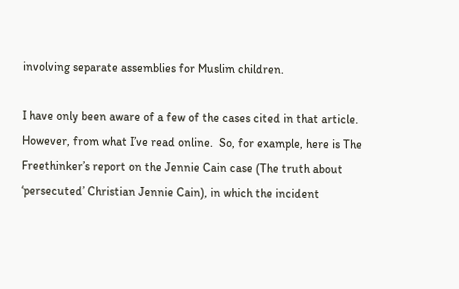involving separate assemblies for Muslim children.

I have only been aware of a few of the cases cited in that article.  However, from what I’ve read online.  So, for example, here is The Freethinker’s report on the Jennie Cain case (The truth about ‘persecuted’ Christian Jennie Cain), in which the incident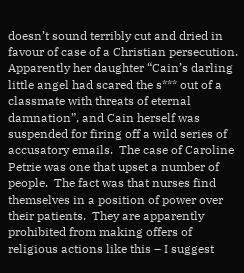doesn’t sound terribly cut and dried in favour of case of a Christian persecution.  Apparently her daughter “Cain’s darling little angel had scared the s*** out of a classmate with threats of eternal damnation”, and Cain herself was suspended for firing off a wild series of accusatory emails.  The case of Caroline Petrie was one that upset a number of people.  The fact was that nurses find themselves in a position of power over their patients.  They are apparently prohibited from making offers of religious actions like this – I suggest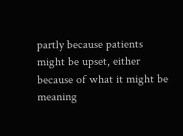partly because patients might be upset, either because of what it might be meaning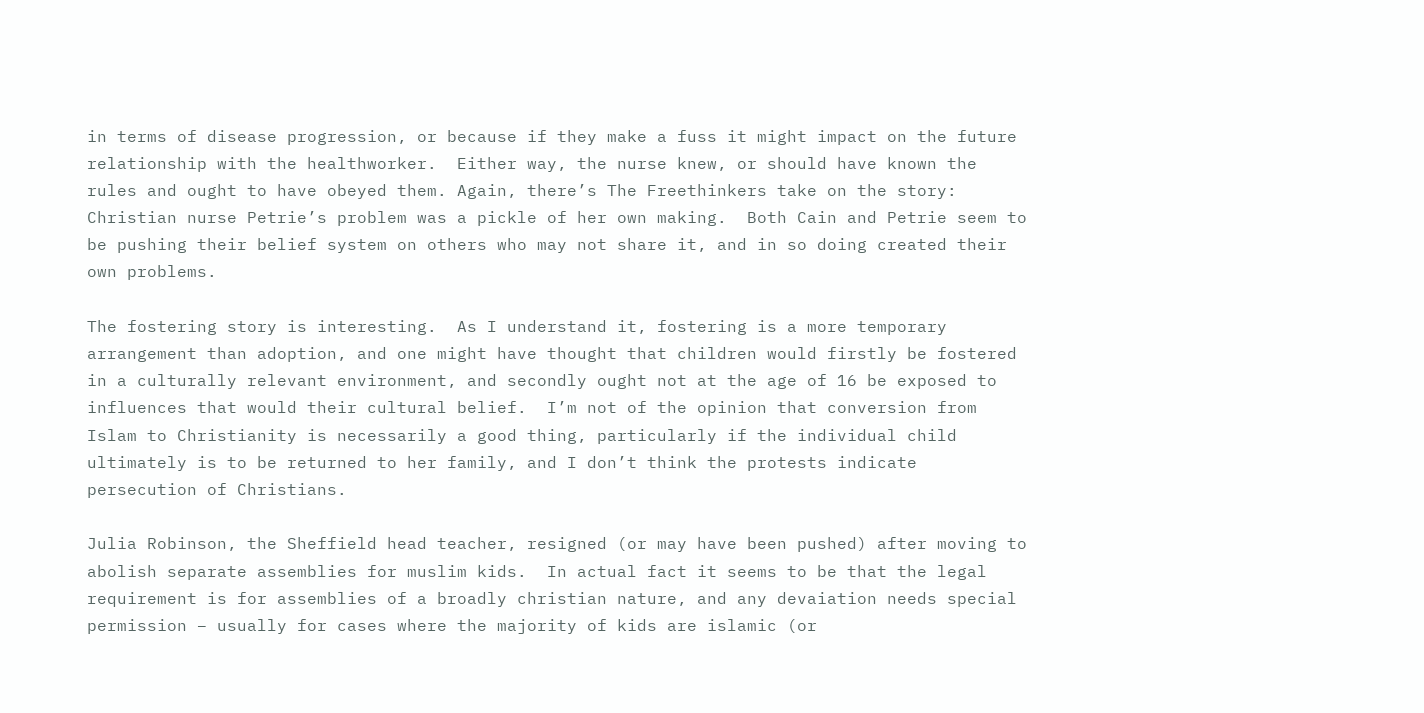in terms of disease progression, or because if they make a fuss it might impact on the future relationship with the healthworker.  Either way, the nurse knew, or should have known the rules and ought to have obeyed them. Again, there’s The Freethinkers take on the story: Christian nurse Petrie’s problem was a pickle of her own making.  Both Cain and Petrie seem to be pushing their belief system on others who may not share it, and in so doing created their own problems.

The fostering story is interesting.  As I understand it, fostering is a more temporary arrangement than adoption, and one might have thought that children would firstly be fostered in a culturally relevant environment, and secondly ought not at the age of 16 be exposed to influences that would their cultural belief.  I’m not of the opinion that conversion from Islam to Christianity is necessarily a good thing, particularly if the individual child ultimately is to be returned to her family, and I don’t think the protests indicate persecution of Christians.

Julia Robinson, the Sheffield head teacher, resigned (or may have been pushed) after moving to abolish separate assemblies for muslim kids.  In actual fact it seems to be that the legal requirement is for assemblies of a broadly christian nature, and any devaiation needs special permission – usually for cases where the majority of kids are islamic (or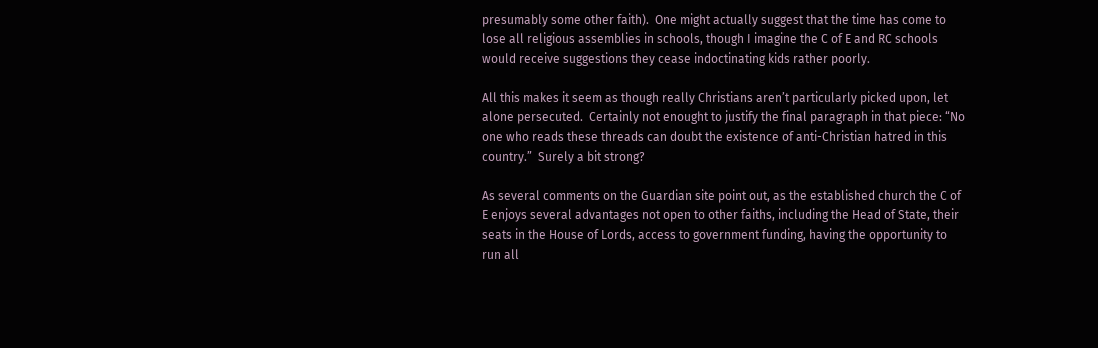presumably some other faith).  One might actually suggest that the time has come to lose all religious assemblies in schools, though I imagine the C of E and RC schools would receive suggestions they cease indoctinating kids rather poorly.

All this makes it seem as though really Christians aren’t particularly picked upon, let alone persecuted.  Certainly not enought to justify the final paragraph in that piece: “No one who reads these threads can doubt the existence of anti-Christian hatred in this country.”  Surely a bit strong?

As several comments on the Guardian site point out, as the established church the C of E enjoys several advantages not open to other faiths, including the Head of State, their seats in the House of Lords, access to government funding, having the opportunity to run all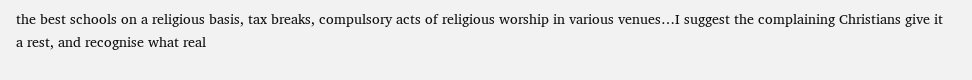the best schools on a religious basis, tax breaks, compulsory acts of religious worship in various venues…I suggest the complaining Christians give it a rest, and recognise what real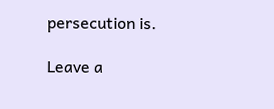persecution is.

Leave a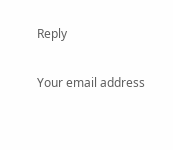Reply

Your email address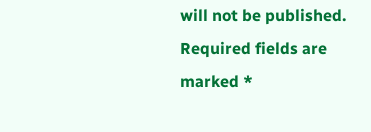will not be published. Required fields are marked *